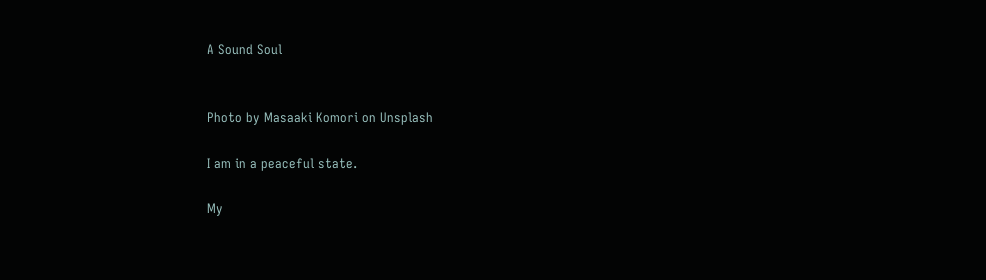A Sound Soul


Photo by Masaaki Komori on Unsplash

I am in a peaceful state.

My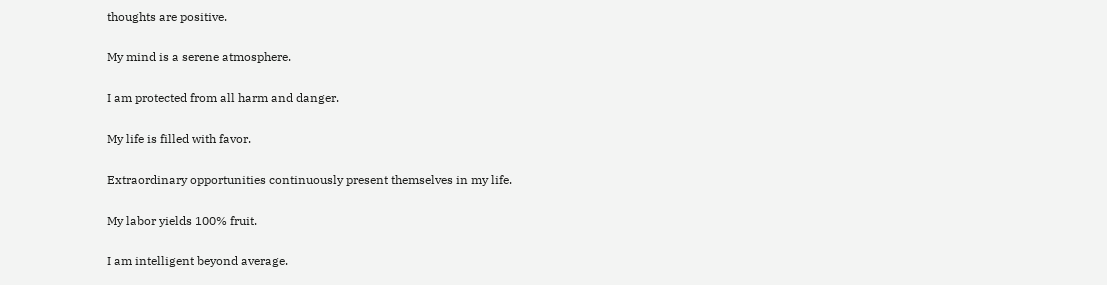thoughts are positive.

My mind is a serene atmosphere.

I am protected from all harm and danger.

My life is filled with favor.

Extraordinary opportunities continuously present themselves in my life.

My labor yields 100% fruit.

I am intelligent beyond average.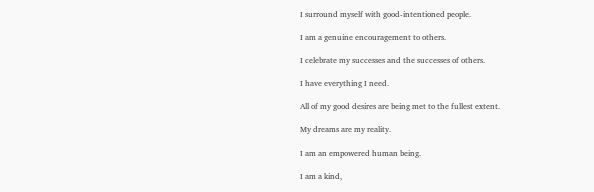I surround myself with good-intentioned people.

I am a genuine encouragement to others.

I celebrate my successes and the successes of others.

I have everything I need.

All of my good desires are being met to the fullest extent.

My dreams are my reality.

I am an empowered human being.

I am a kind,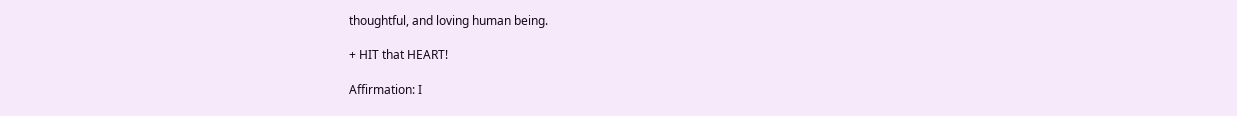thoughtful, and loving human being.

+ HIT that HEART!

Affirmation: I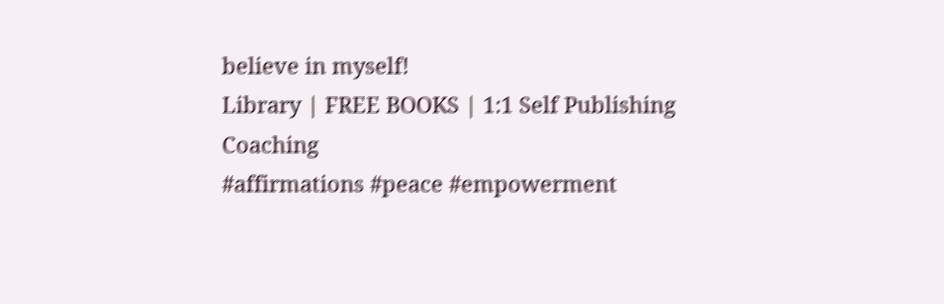believe in myself!
Library | FREE BOOKS | 1:1 Self Publishing Coaching
#affirmations #peace #empowerment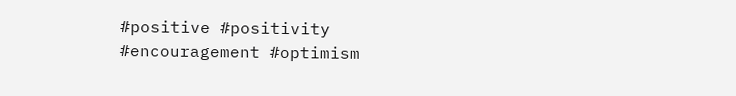#positive #positivity #encouragement #optimism